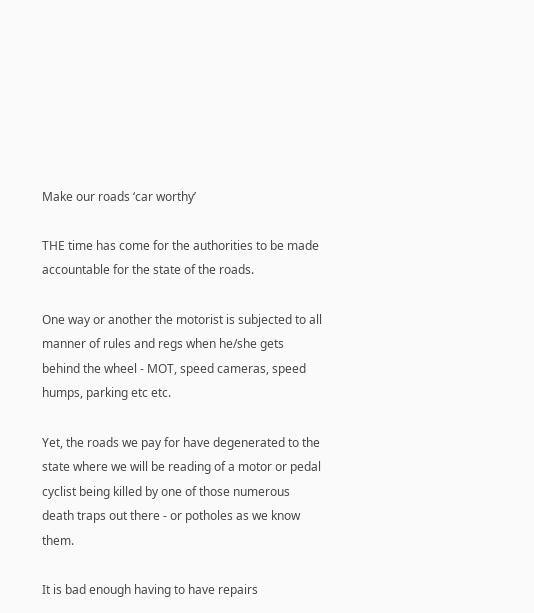Make our roads ‘car worthy’

THE time has come for the authorities to be made accountable for the state of the roads.

One way or another the motorist is subjected to all manner of rules and regs when he/she gets behind the wheel - MOT, speed cameras, speed humps, parking etc etc.

Yet, the roads we pay for have degenerated to the state where we will be reading of a motor or pedal cyclist being killed by one of those numerous death traps out there - or potholes as we know them.

It is bad enough having to have repairs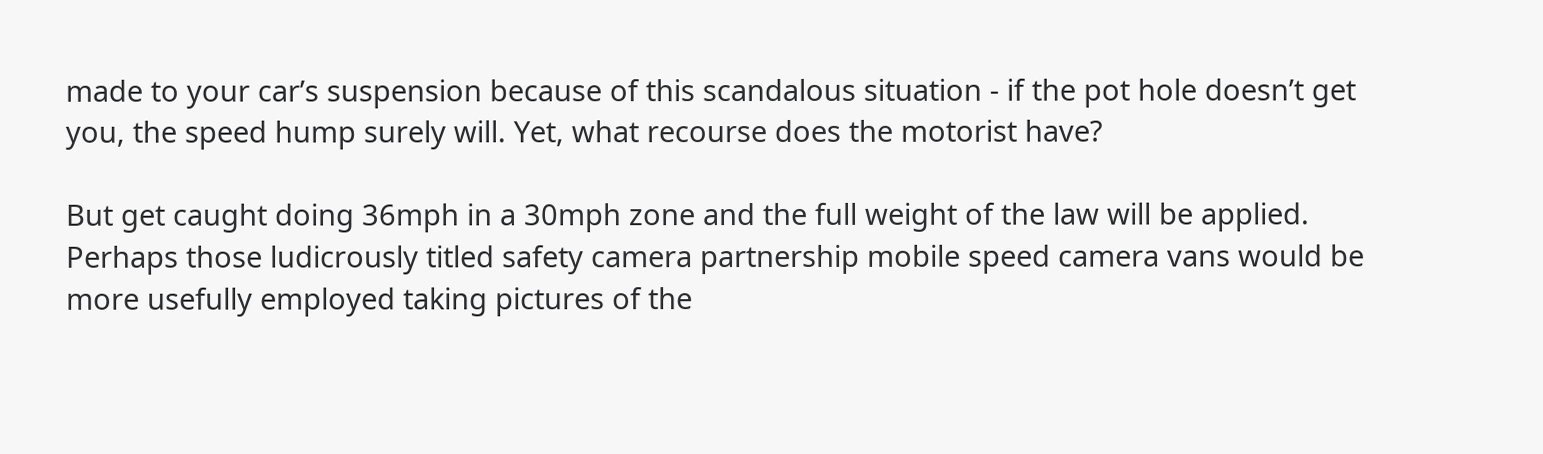made to your car’s suspension because of this scandalous situation - if the pot hole doesn’t get you, the speed hump surely will. Yet, what recourse does the motorist have?

But get caught doing 36mph in a 30mph zone and the full weight of the law will be applied. Perhaps those ludicrously titled safety camera partnership mobile speed camera vans would be more usefully employed taking pictures of the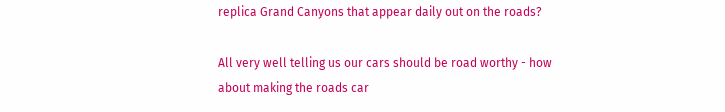replica Grand Canyons that appear daily out on the roads?

All very well telling us our cars should be road worthy - how about making the roads car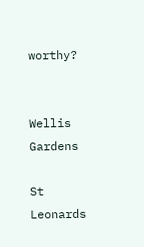worthy?


Wellis Gardens

St Leonards